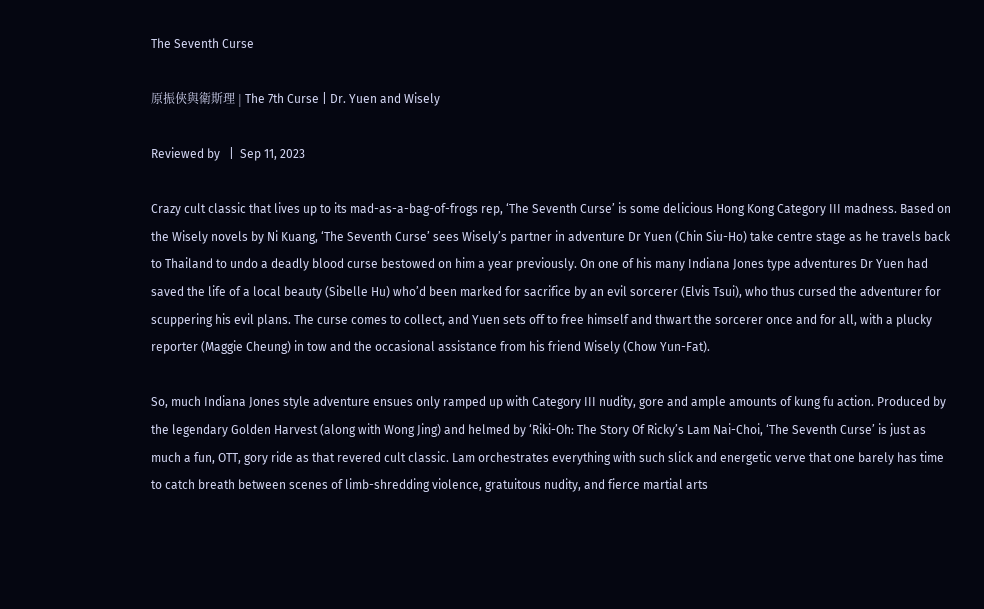The Seventh Curse

原振俠與衛斯理 | The 7th Curse | Dr. Yuen and Wisely

Reviewed by   |  Sep 11, 2023

Crazy cult classic that lives up to its mad-as-a-bag-of-frogs rep, ‘The Seventh Curse’ is some delicious Hong Kong Category III madness. Based on the Wisely novels by Ni Kuang, ‘The Seventh Curse’ sees Wisely’s partner in adventure Dr Yuen (Chin Siu-Ho) take centre stage as he travels back to Thailand to undo a deadly blood curse bestowed on him a year previously. On one of his many Indiana Jones type adventures Dr Yuen had saved the life of a local beauty (Sibelle Hu) who’d been marked for sacrifice by an evil sorcerer (Elvis Tsui), who thus cursed the adventurer for scuppering his evil plans. The curse comes to collect, and Yuen sets off to free himself and thwart the sorcerer once and for all, with a plucky reporter (Maggie Cheung) in tow and the occasional assistance from his friend Wisely (Chow Yun-Fat).

So, much Indiana Jones style adventure ensues only ramped up with Category III nudity, gore and ample amounts of kung fu action. Produced by the legendary Golden Harvest (along with Wong Jing) and helmed by ‘Riki-Oh: The Story Of Ricky’s Lam Nai-Choi, ‘The Seventh Curse’ is just as much a fun, OTT, gory ride as that revered cult classic. Lam orchestrates everything with such slick and energetic verve that one barely has time to catch breath between scenes of limb-shredding violence, gratuitous nudity, and fierce martial arts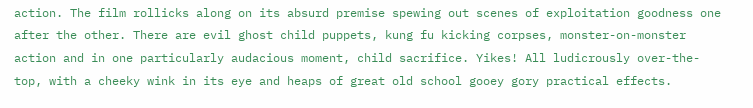action. The film rollicks along on its absurd premise spewing out scenes of exploitation goodness one after the other. There are evil ghost child puppets, kung fu kicking corpses, monster-on-monster action and in one particularly audacious moment, child sacrifice. Yikes! All ludicrously over-the-top, with a cheeky wink in its eye and heaps of great old school gooey gory practical effects.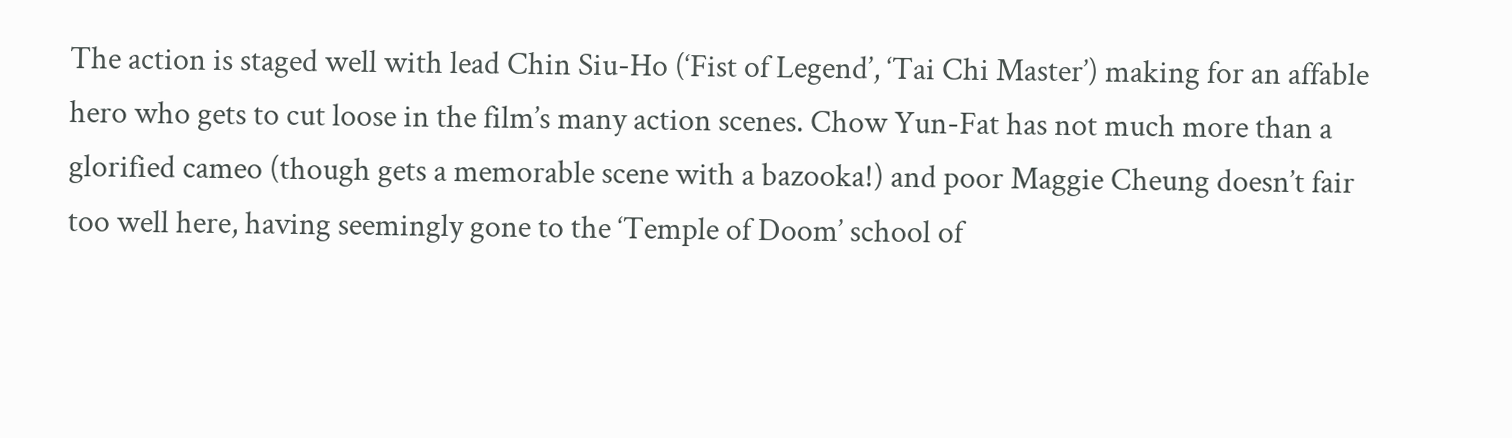The action is staged well with lead Chin Siu-Ho (‘Fist of Legend’, ‘Tai Chi Master’) making for an affable hero who gets to cut loose in the film’s many action scenes. Chow Yun-Fat has not much more than a glorified cameo (though gets a memorable scene with a bazooka!) and poor Maggie Cheung doesn’t fair too well here, having seemingly gone to the ‘Temple of Doom’ school of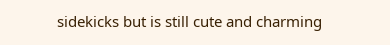sidekicks but is still cute and charming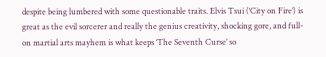despite being lumbered with some questionable traits. Elvis Tsui (‘City on Fire’) is great as the evil sorcerer and really the genius creativity, shocking gore, and full-on martial arts mayhem is what keeps ‘The Seventh Curse’ so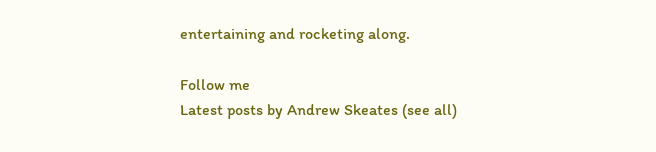entertaining and rocketing along.

Follow me
Latest posts by Andrew Skeates (see all)